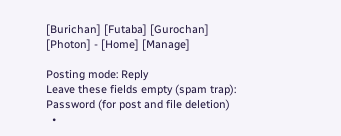[Burichan] [Futaba] [Gurochan] [Photon] - [Home] [Manage]

Posting mode: Reply
Leave these fields empty (spam trap):
Password (for post and file deletion)
  •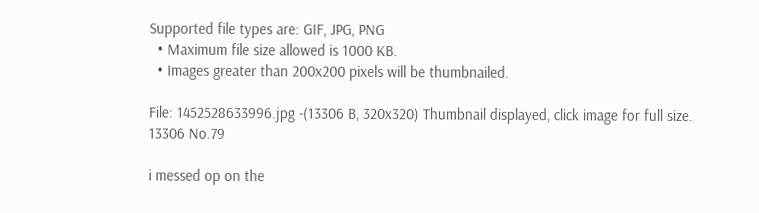Supported file types are: GIF, JPG, PNG
  • Maximum file size allowed is 1000 KB.
  • Images greater than 200x200 pixels will be thumbnailed.

File: 1452528633996.jpg -(13306 B, 320x320) Thumbnail displayed, click image for full size.
13306 No.79

i messed op on the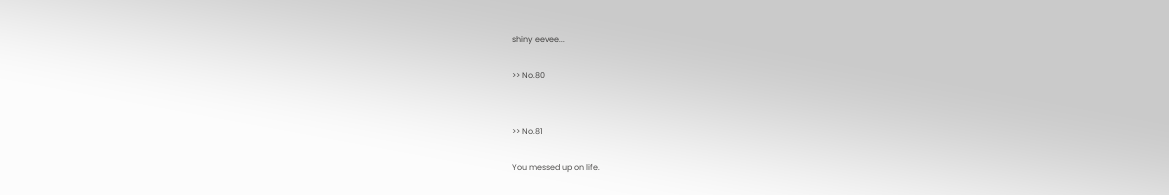shiny eevee...

>> No.80


>> No.81

You messed up on life.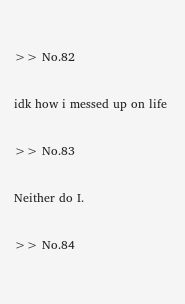>> No.82

idk how i messed up on life

>> No.83

Neither do I.

>> No.84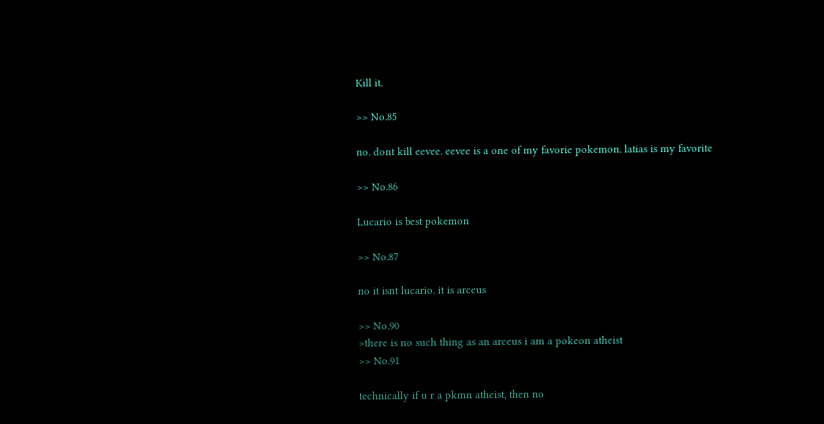Kill it.

>> No.85

no. dont kill eevee. eevee is a one of my favorie pokemon. latias is my favorite

>> No.86

Lucario is best pokemon

>> No.87

no it isnt lucario. it is arceus

>> No.90
>there is no such thing as an arceus i am a pokeon atheist
>> No.91

technically if u r a pkmn atheist, then no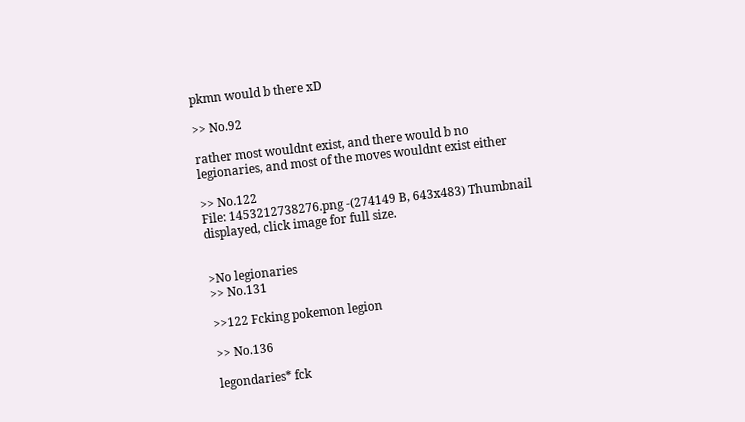pkmn would b there xD

>> No.92

rather most wouldnt exist, and there would b no legionaries, and most of the moves wouldnt exist either

>> No.122
File: 1453212738276.png -(274149 B, 643x483) Thumbnail displayed, click image for full size.


>No legionaries
>> No.131

>>122 Fcking pokemon legion

>> No.136

legondaries* fck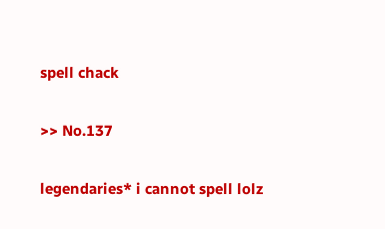spell chack

>> No.137

legendaries* i cannot spell lolz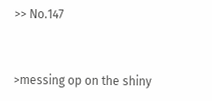>> No.147


>messing op on the shiny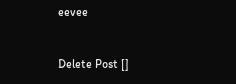eevee


Delete Post []